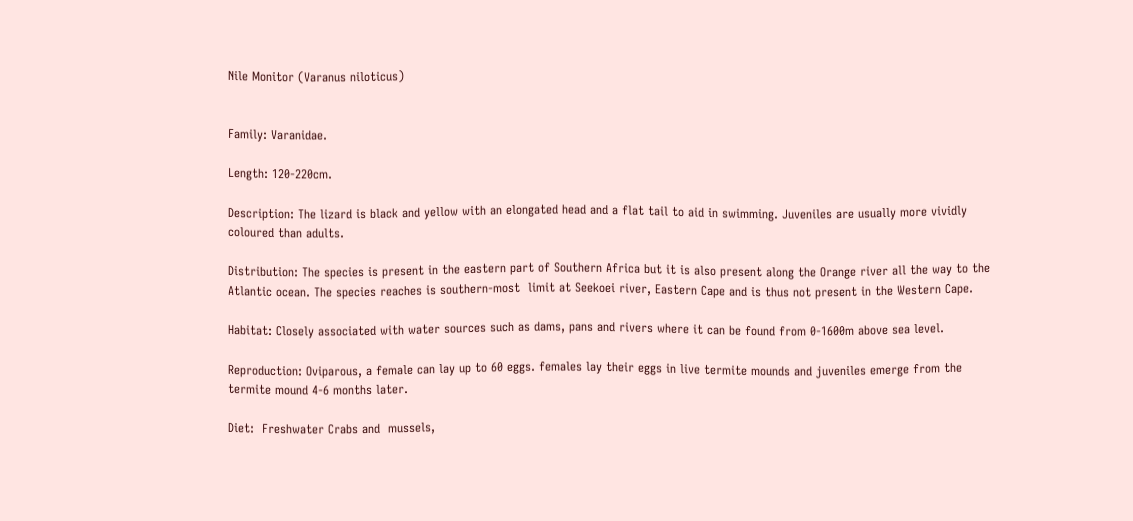Nile Monitor (Varanus niloticus)


Family: Varanidae.

Length: 120-220cm.

Description: The lizard is black and yellow with an elongated head and a flat tail to aid in swimming. Juveniles are usually more vividly coloured than adults.

Distribution: The species is present in the eastern part of Southern Africa but it is also present along the Orange river all the way to the Atlantic ocean. The species reaches is southern-most  limit at Seekoei river, Eastern Cape and is thus not present in the Western Cape.

Habitat: Closely associated with water sources such as dams, pans and rivers where it can be found from 0-1600m above sea level.

Reproduction: Oviparous, a female can lay up to 60 eggs. females lay their eggs in live termite mounds and juveniles emerge from the termite mound 4-6 months later.

Diet:  Freshwater Crabs and  mussels,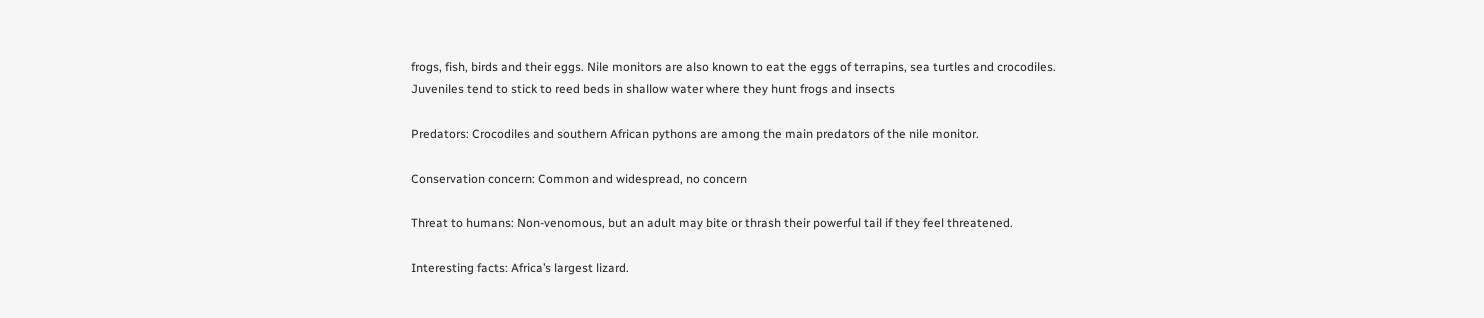frogs, fish, birds and their eggs. Nile monitors are also known to eat the eggs of terrapins, sea turtles and crocodiles. Juveniles tend to stick to reed beds in shallow water where they hunt frogs and insects

Predators: Crocodiles and southern African pythons are among the main predators of the nile monitor.

Conservation concern: Common and widespread, no concern

Threat to humans: Non-venomous, but an adult may bite or thrash their powerful tail if they feel threatened.

Interesting facts: Africa’s largest lizard.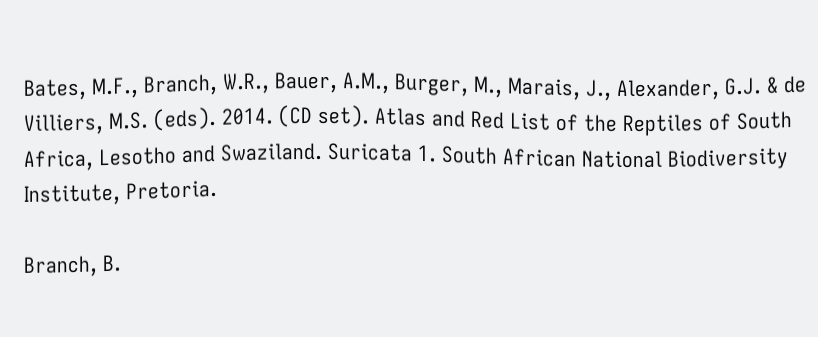Bates, M.F., Branch, W.R., Bauer, A.M., Burger, M., Marais, J., Alexander, G.J. & de Villiers, M.S. (eds). 2014. (CD set). Atlas and Red List of the Reptiles of South Africa, Lesotho and Swaziland. Suricata 1. South African National Biodiversity Institute, Pretoria.

Branch, B.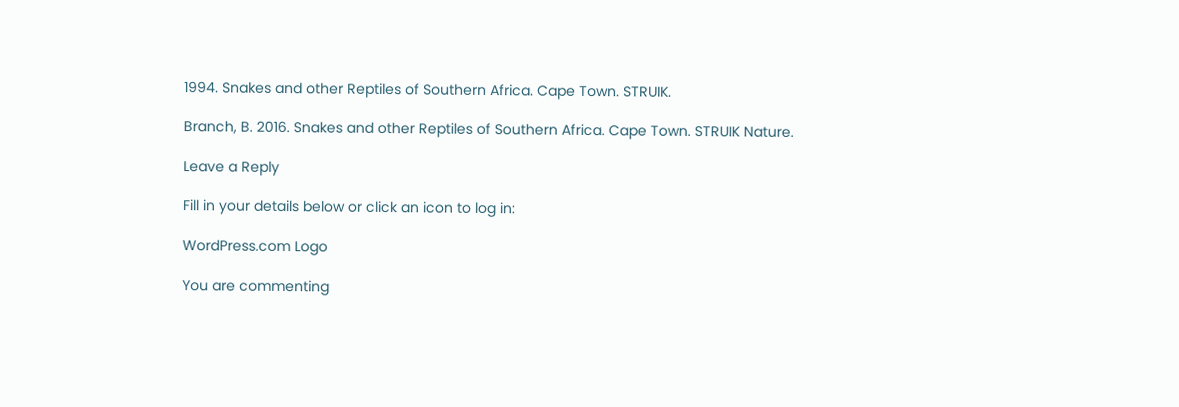1994. Snakes and other Reptiles of Southern Africa. Cape Town. STRUIK.

Branch, B. 2016. Snakes and other Reptiles of Southern Africa. Cape Town. STRUIK Nature.

Leave a Reply

Fill in your details below or click an icon to log in:

WordPress.com Logo

You are commenting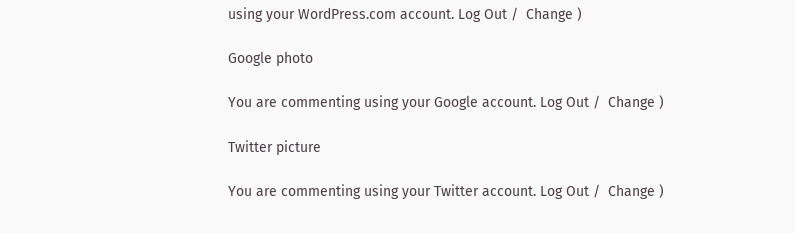using your WordPress.com account. Log Out /  Change )

Google photo

You are commenting using your Google account. Log Out /  Change )

Twitter picture

You are commenting using your Twitter account. Log Out /  Change )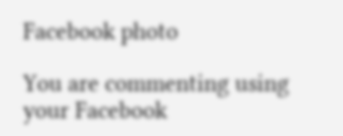Facebook photo

You are commenting using your Facebook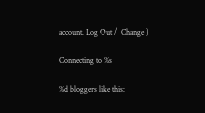account. Log Out /  Change )

Connecting to %s

%d bloggers like this: